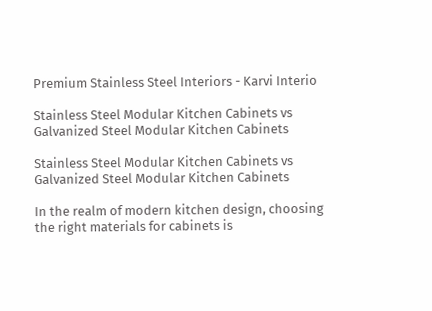Premium Stainless Steel Interiors - Karvi Interio

Stainless Steel Modular Kitchen Cabinets vs Galvanized Steel Modular Kitchen Cabinets

Stainless Steel Modular Kitchen Cabinets vs Galvanized Steel Modular Kitchen Cabinets

In the realm of modern kitchen design, choosing the right materials for cabinets is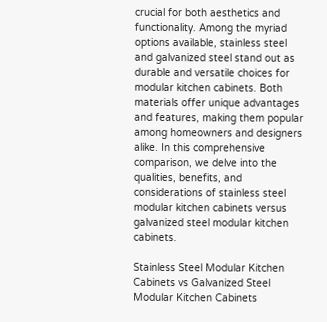crucial for both aesthetics and functionality. Among the myriad options available, stainless steel and galvanized steel stand out as durable and versatile choices for modular kitchen cabinets. Both materials offer unique advantages and features, making them popular among homeowners and designers alike. In this comprehensive comparison, we delve into the qualities, benefits, and considerations of stainless steel modular kitchen cabinets versus galvanized steel modular kitchen cabinets.

Stainless Steel Modular Kitchen Cabinets vs Galvanized Steel Modular Kitchen Cabinets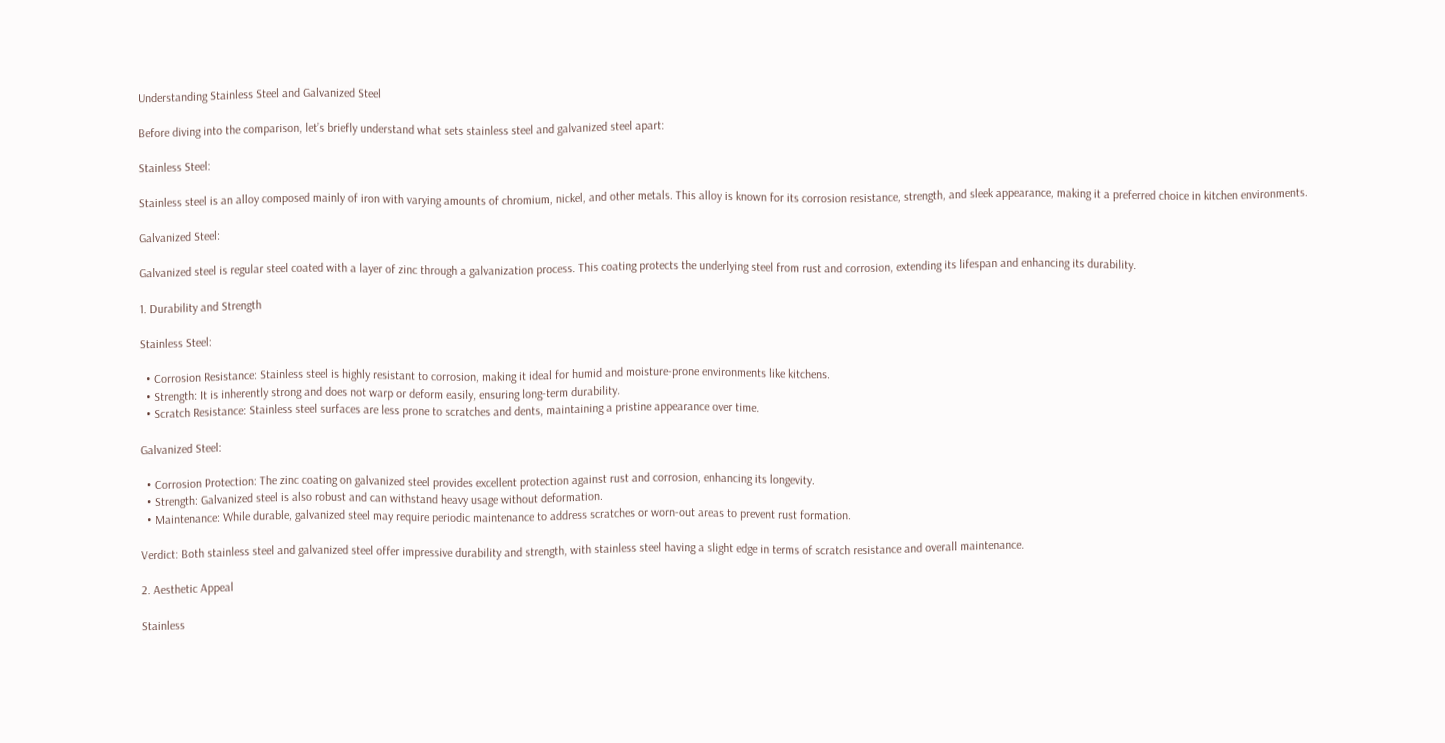Understanding Stainless Steel and Galvanized Steel

Before diving into the comparison, let’s briefly understand what sets stainless steel and galvanized steel apart:

Stainless Steel:

Stainless steel is an alloy composed mainly of iron with varying amounts of chromium, nickel, and other metals. This alloy is known for its corrosion resistance, strength, and sleek appearance, making it a preferred choice in kitchen environments.

Galvanized Steel:

Galvanized steel is regular steel coated with a layer of zinc through a galvanization process. This coating protects the underlying steel from rust and corrosion, extending its lifespan and enhancing its durability.

1. Durability and Strength

Stainless Steel:

  • Corrosion Resistance: Stainless steel is highly resistant to corrosion, making it ideal for humid and moisture-prone environments like kitchens.
  • Strength: It is inherently strong and does not warp or deform easily, ensuring long-term durability.
  • Scratch Resistance: Stainless steel surfaces are less prone to scratches and dents, maintaining a pristine appearance over time.

Galvanized Steel:

  • Corrosion Protection: The zinc coating on galvanized steel provides excellent protection against rust and corrosion, enhancing its longevity.
  • Strength: Galvanized steel is also robust and can withstand heavy usage without deformation.
  • Maintenance: While durable, galvanized steel may require periodic maintenance to address scratches or worn-out areas to prevent rust formation.

Verdict: Both stainless steel and galvanized steel offer impressive durability and strength, with stainless steel having a slight edge in terms of scratch resistance and overall maintenance.

2. Aesthetic Appeal

Stainless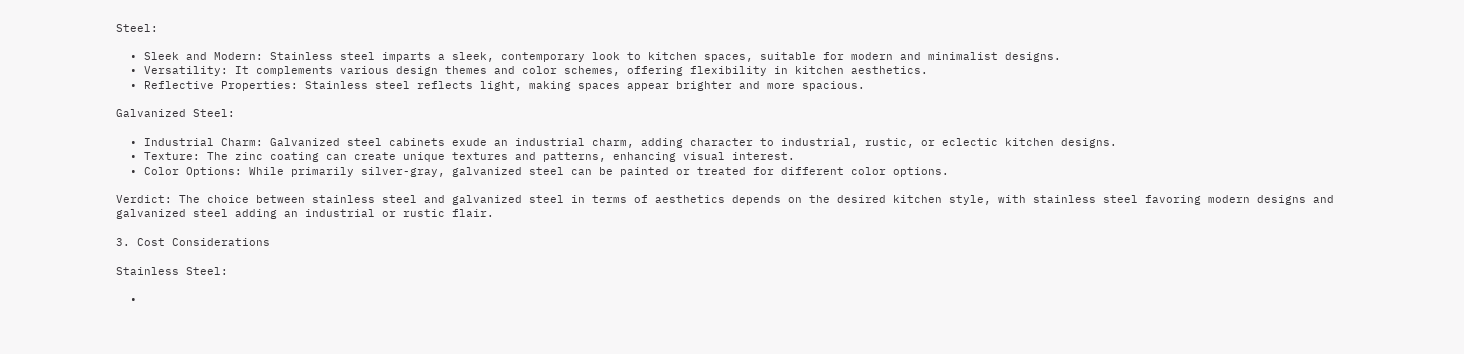Steel:

  • Sleek and Modern: Stainless steel imparts a sleek, contemporary look to kitchen spaces, suitable for modern and minimalist designs.
  • Versatility: It complements various design themes and color schemes, offering flexibility in kitchen aesthetics.
  • Reflective Properties: Stainless steel reflects light, making spaces appear brighter and more spacious.

Galvanized Steel:

  • Industrial Charm: Galvanized steel cabinets exude an industrial charm, adding character to industrial, rustic, or eclectic kitchen designs.
  • Texture: The zinc coating can create unique textures and patterns, enhancing visual interest.
  • Color Options: While primarily silver-gray, galvanized steel can be painted or treated for different color options.

Verdict: The choice between stainless steel and galvanized steel in terms of aesthetics depends on the desired kitchen style, with stainless steel favoring modern designs and galvanized steel adding an industrial or rustic flair.

3. Cost Considerations

Stainless Steel:

  •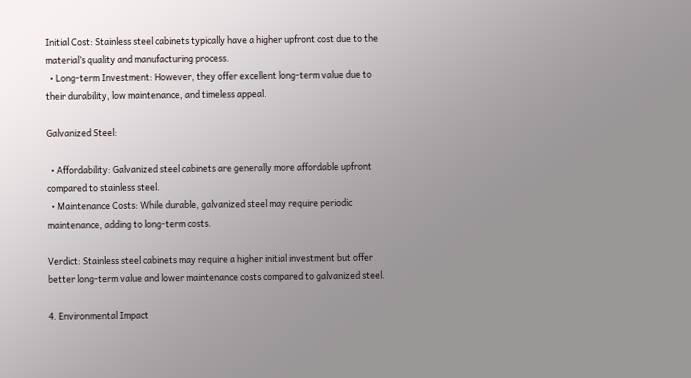Initial Cost: Stainless steel cabinets typically have a higher upfront cost due to the material’s quality and manufacturing process.
  • Long-term Investment: However, they offer excellent long-term value due to their durability, low maintenance, and timeless appeal.

Galvanized Steel:

  • Affordability: Galvanized steel cabinets are generally more affordable upfront compared to stainless steel.
  • Maintenance Costs: While durable, galvanized steel may require periodic maintenance, adding to long-term costs.

Verdict: Stainless steel cabinets may require a higher initial investment but offer better long-term value and lower maintenance costs compared to galvanized steel.

4. Environmental Impact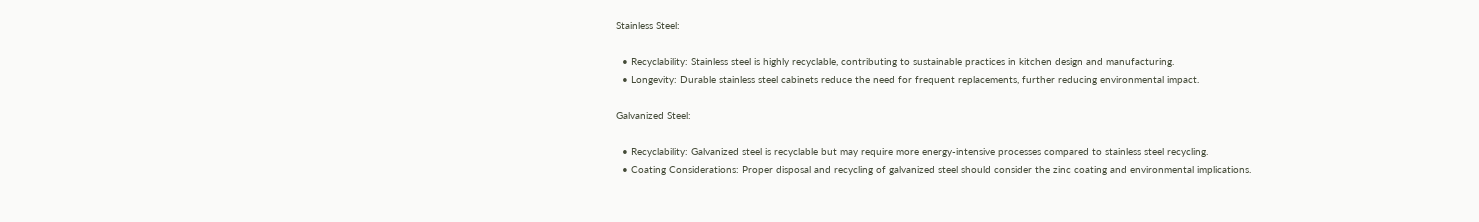Stainless Steel:

  • Recyclability: Stainless steel is highly recyclable, contributing to sustainable practices in kitchen design and manufacturing.
  • Longevity: Durable stainless steel cabinets reduce the need for frequent replacements, further reducing environmental impact.

Galvanized Steel:

  • Recyclability: Galvanized steel is recyclable but may require more energy-intensive processes compared to stainless steel recycling.
  • Coating Considerations: Proper disposal and recycling of galvanized steel should consider the zinc coating and environmental implications.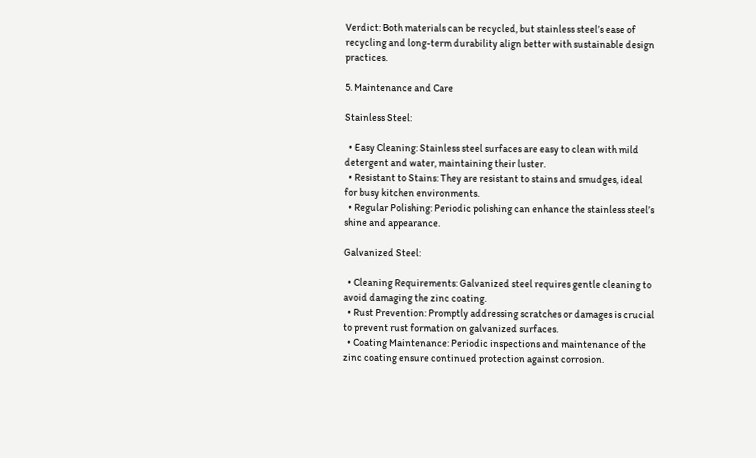Verdict: Both materials can be recycled, but stainless steel’s ease of recycling and long-term durability align better with sustainable design practices.

5. Maintenance and Care

Stainless Steel:

  • Easy Cleaning: Stainless steel surfaces are easy to clean with mild detergent and water, maintaining their luster.
  • Resistant to Stains: They are resistant to stains and smudges, ideal for busy kitchen environments.
  • Regular Polishing: Periodic polishing can enhance the stainless steel’s shine and appearance.

Galvanized Steel:

  • Cleaning Requirements: Galvanized steel requires gentle cleaning to avoid damaging the zinc coating.
  • Rust Prevention: Promptly addressing scratches or damages is crucial to prevent rust formation on galvanized surfaces.
  • Coating Maintenance: Periodic inspections and maintenance of the zinc coating ensure continued protection against corrosion.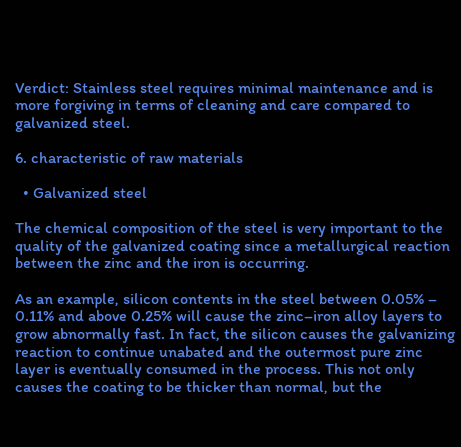Verdict: Stainless steel requires minimal maintenance and is more forgiving in terms of cleaning and care compared to galvanized steel.

6. characteristic of raw materials

  • Galvanized steel

The chemical composition of the steel is very important to the quality of the galvanized coating since a metallurgical reaction between the zinc and the iron is occurring.

As an example, silicon contents in the steel between 0.05% – 0.11% and above 0.25% will cause the zinc–iron alloy layers to grow abnormally fast. In fact, the silicon causes the galvanizing reaction to continue unabated and the outermost pure zinc layer is eventually consumed in the process. This not only causes the coating to be thicker than normal, but the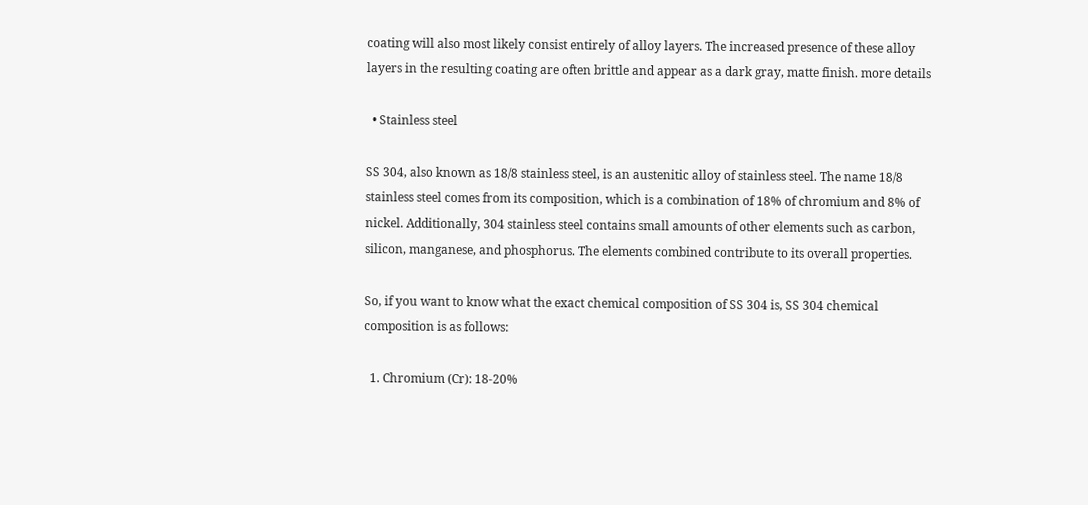coating will also most likely consist entirely of alloy layers. The increased presence of these alloy layers in the resulting coating are often brittle and appear as a dark gray, matte finish. more details

  • Stainless steel

SS 304, also known as 18/8 stainless steel, is an austenitic alloy of stainless steel. The name 18/8 stainless steel comes from its composition, which is a combination of 18% of chromium and 8% of nickel. Additionally, 304 stainless steel contains small amounts of other elements such as carbon, silicon, manganese, and phosphorus. The elements combined contribute to its overall properties.

So, if you want to know what the exact chemical composition of SS 304 is, SS 304 chemical composition is as follows:

  1. Chromium (Cr): 18-20%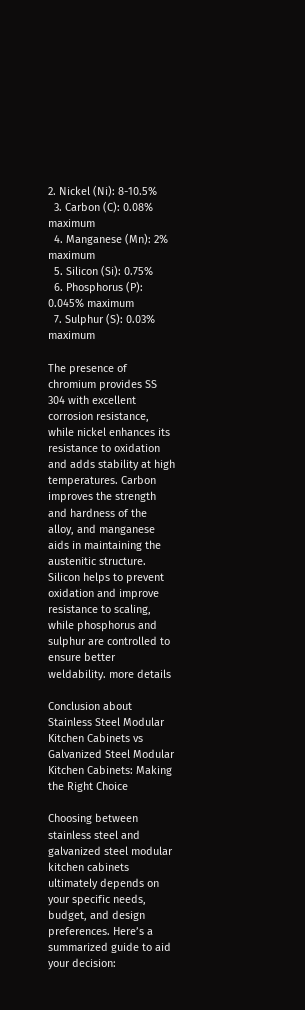2. Nickel (Ni): 8-10.5%
  3. Carbon (C): 0.08% maximum
  4. Manganese (Mn): 2% maximum
  5. Silicon (Si): 0.75%
  6. Phosphorus (P): 0.045% maximum
  7. Sulphur (S): 0.03% maximum

The presence of chromium provides SS 304 with excellent corrosion resistance, while nickel enhances its resistance to oxidation and adds stability at high temperatures. Carbon improves the strength and hardness of the alloy, and manganese aids in maintaining the austenitic structure. Silicon helps to prevent oxidation and improve resistance to scaling, while phosphorus and sulphur are controlled to ensure better weldability. more details

Conclusion about Stainless Steel Modular Kitchen Cabinets vs Galvanized Steel Modular Kitchen Cabinets: Making the Right Choice

Choosing between stainless steel and galvanized steel modular kitchen cabinets ultimately depends on your specific needs, budget, and design preferences. Here’s a summarized guide to aid your decision: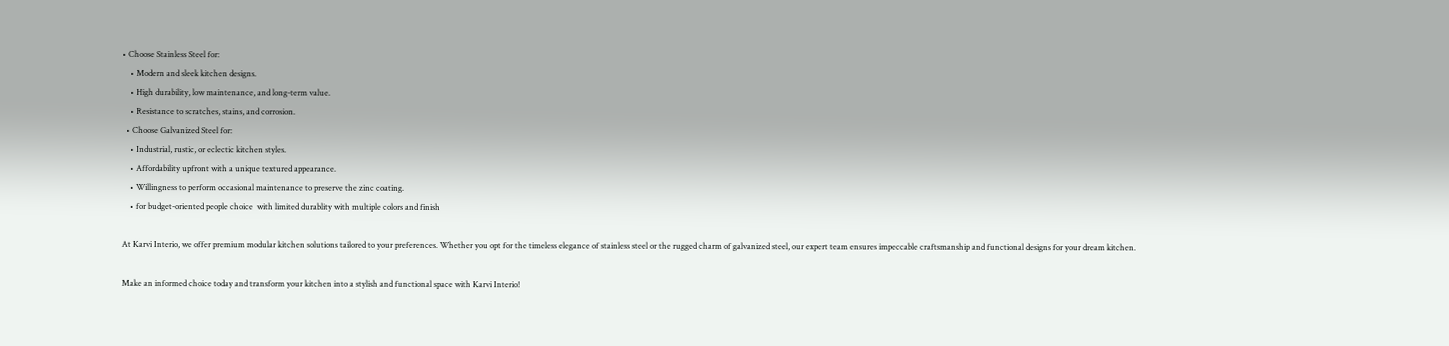• Choose Stainless Steel for:
    • Modern and sleek kitchen designs.
    • High durability, low maintenance, and long-term value.
    • Resistance to scratches, stains, and corrosion.
  • Choose Galvanized Steel for:
    • Industrial, rustic, or eclectic kitchen styles.
    • Affordability upfront with a unique textured appearance.
    • Willingness to perform occasional maintenance to preserve the zinc coating.
    • for budget-oriented people choice  with limited durablity with multiple colors and finish

At Karvi Interio, we offer premium modular kitchen solutions tailored to your preferences. Whether you opt for the timeless elegance of stainless steel or the rugged charm of galvanized steel, our expert team ensures impeccable craftsmanship and functional designs for your dream kitchen.

Make an informed choice today and transform your kitchen into a stylish and functional space with Karvi Interio!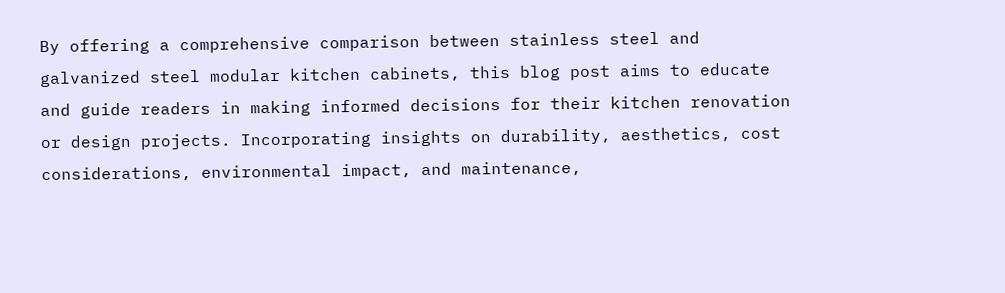By offering a comprehensive comparison between stainless steel and galvanized steel modular kitchen cabinets, this blog post aims to educate and guide readers in making informed decisions for their kitchen renovation or design projects. Incorporating insights on durability, aesthetics, cost considerations, environmental impact, and maintenance,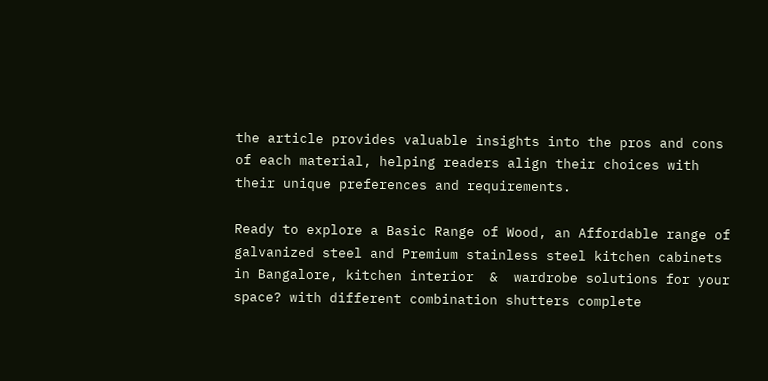the article provides valuable insights into the pros and cons of each material, helping readers align their choices with their unique preferences and requirements.

Ready to explore a Basic Range of Wood, an Affordable range of galvanized steel and Premium stainless steel kitchen cabinets in Bangalore, kitchen interior  &  wardrobe solutions for your space? with different combination shutters complete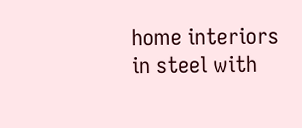home interiors in steel with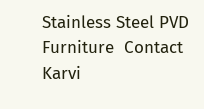Stainless Steel PVD Furniture  Contact Karvi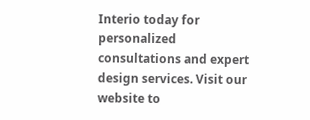Interio today for personalized consultations and expert design services. Visit our website to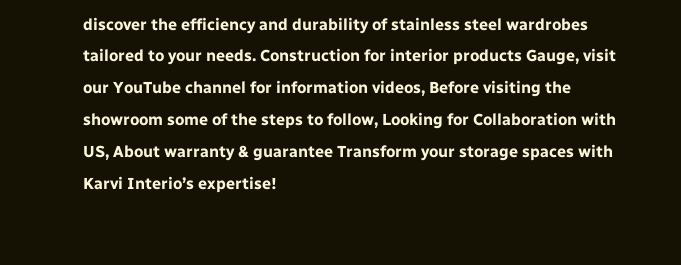discover the efficiency and durability of stainless steel wardrobes tailored to your needs. Construction for interior products Gauge, visit our YouTube channel for information videos, Before visiting the showroom some of the steps to follow, Looking for Collaboration with US, About warranty & guarantee Transform your storage spaces with Karvi Interio’s expertise!